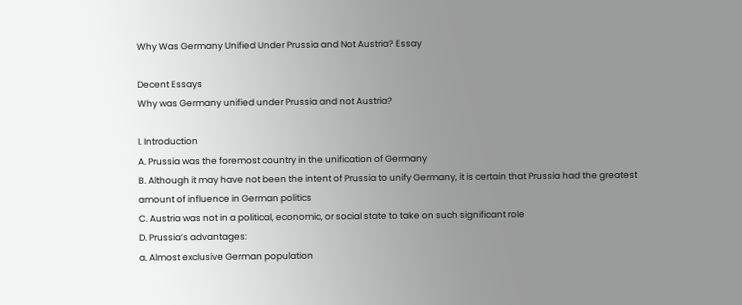Why Was Germany Unified Under Prussia and Not Austria? Essay

Decent Essays
Why was Germany unified under Prussia and not Austria?

I. Introduction
A. Prussia was the foremost country in the unification of Germany
B. Although it may have not been the intent of Prussia to unify Germany, it is certain that Prussia had the greatest amount of influence in German politics
C. Austria was not in a political, economic, or social state to take on such significant role
D. Prussia’s advantages:
a. Almost exclusive German population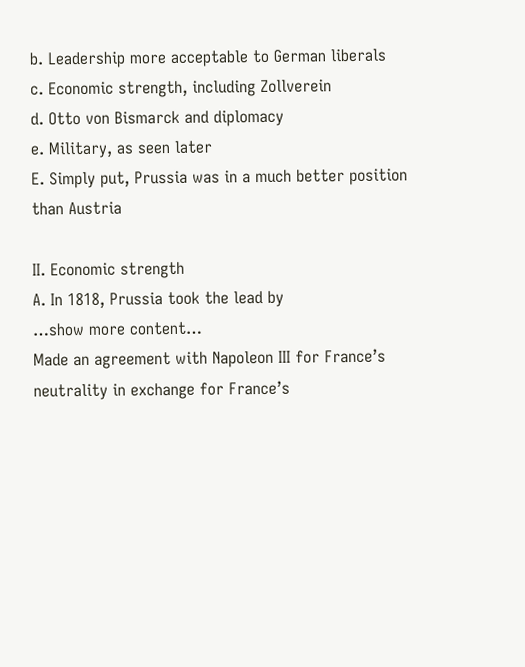b. Leadership more acceptable to German liberals
c. Economic strength, including Zollverein
d. Otto von Bismarck and diplomacy
e. Military, as seen later
E. Simply put, Prussia was in a much better position than Austria

II. Economic strength
A. In 1818, Prussia took the lead by
…show more content…
Made an agreement with Napoleon III for France’s neutrality in exchange for France’s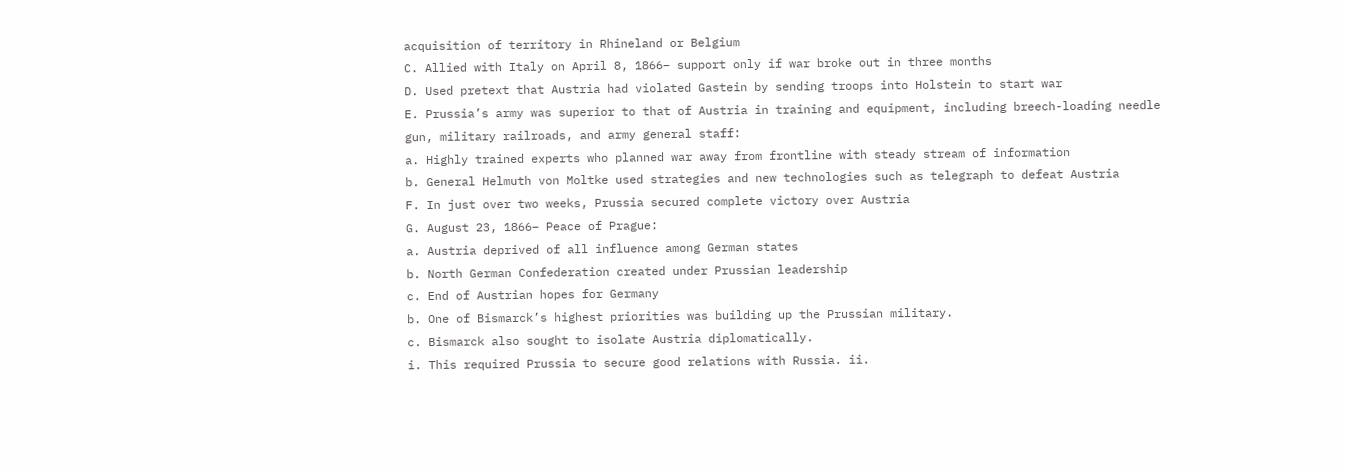acquisition of territory in Rhineland or Belgium
C. Allied with Italy on April 8, 1866– support only if war broke out in three months
D. Used pretext that Austria had violated Gastein by sending troops into Holstein to start war
E. Prussia’s army was superior to that of Austria in training and equipment, including breech-loading needle gun, military railroads, and army general staff:
a. Highly trained experts who planned war away from frontline with steady stream of information
b. General Helmuth von Moltke used strategies and new technologies such as telegraph to defeat Austria
F. In just over two weeks, Prussia secured complete victory over Austria
G. August 23, 1866– Peace of Prague:
a. Austria deprived of all influence among German states
b. North German Confederation created under Prussian leadership
c. End of Austrian hopes for Germany
b. One of Bismarck’s highest priorities was building up the Prussian military.
c. Bismarck also sought to isolate Austria diplomatically.
i. This required Prussia to secure good relations with Russia. ii.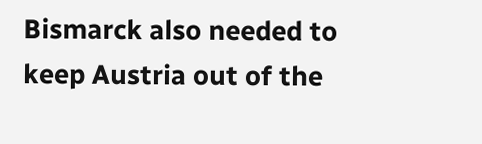Bismarck also needed to keep Austria out of the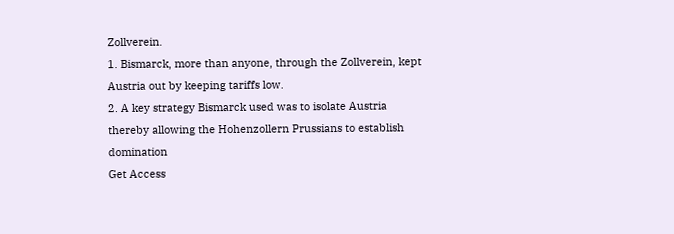Zollverein.
1. Bismarck, more than anyone, through the Zollverein, kept Austria out by keeping tariffs low.
2. A key strategy Bismarck used was to isolate Austria thereby allowing the Hohenzollern Prussians to establish domination
Get Access